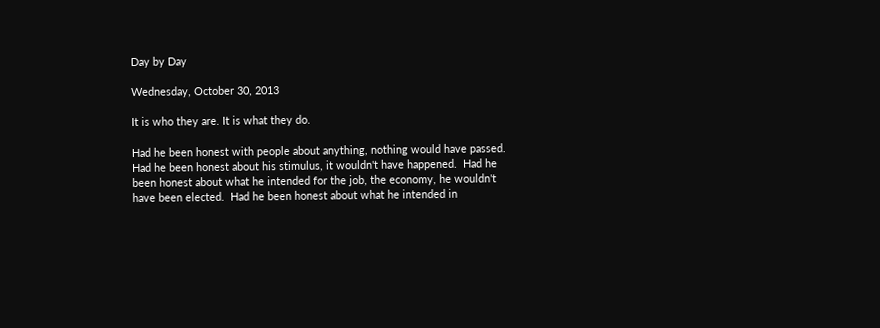Day by Day

Wednesday, October 30, 2013

It is who they are. It is what they do.

Had he been honest with people about anything, nothing would have passed.  Had he been honest about his stimulus, it wouldn't have happened.  Had he been honest about what he intended for the job, the economy, he wouldn't have been elected.  Had he been honest about what he intended in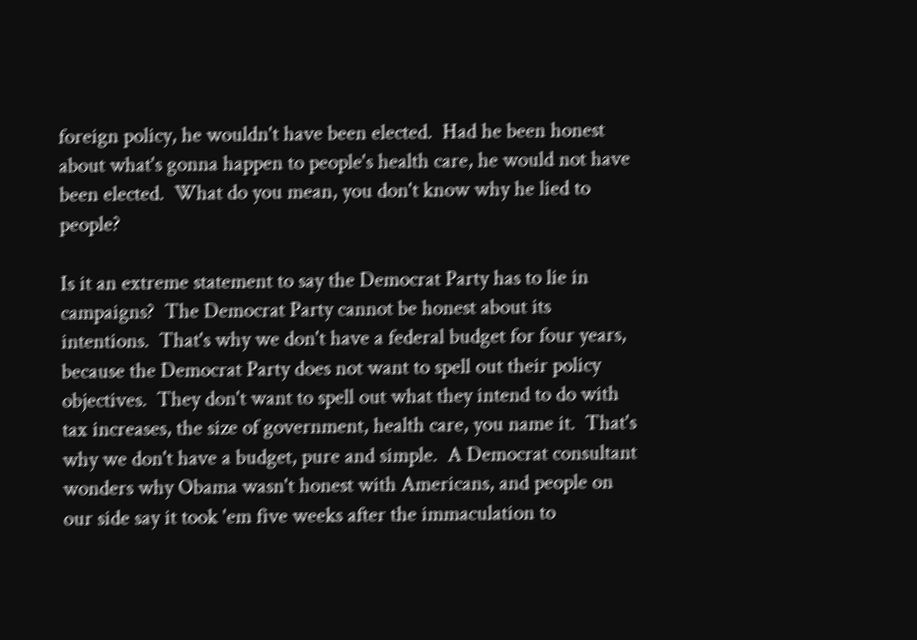foreign policy, he wouldn't have been elected.  Had he been honest about what's gonna happen to people's health care, he would not have been elected.  What do you mean, you don't know why he lied to people?

Is it an extreme statement to say the Democrat Party has to lie in campaigns?  The Democrat Party cannot be honest about its intentions.  That's why we don't have a federal budget for four years, because the Democrat Party does not want to spell out their policy objectives.  They don't want to spell out what they intend to do with tax increases, the size of government, health care, you name it.  That's why we don't have a budget, pure and simple.  A Democrat consultant wonders why Obama wasn't honest with Americans, and people on our side say it took 'em five weeks after the immaculation to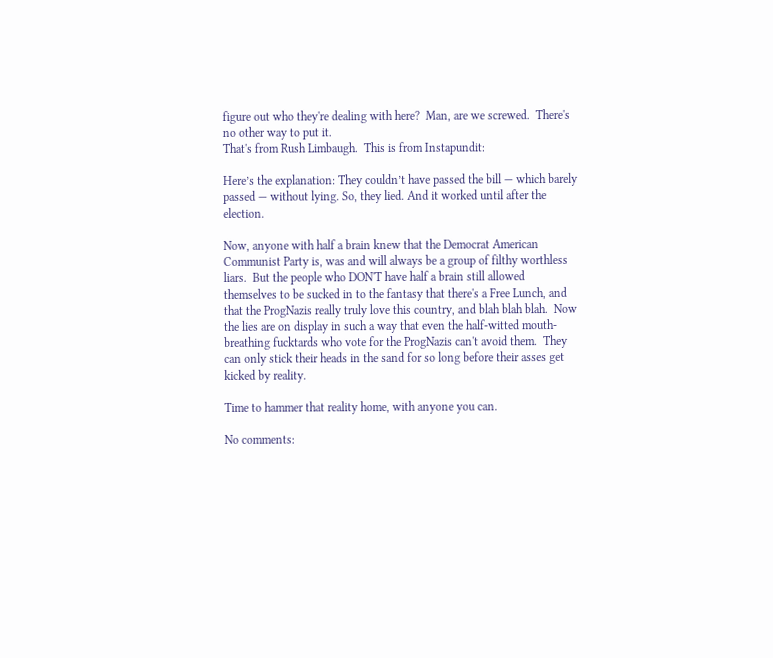figure out who they're dealing with here?  Man, are we screwed.  There's no other way to put it.
That's from Rush Limbaugh.  This is from Instapundit:

Here’s the explanation: They couldn’t have passed the bill — which barely passed — without lying. So, they lied. And it worked until after the election.

Now, anyone with half a brain knew that the Democrat American Communist Party is, was and will always be a group of filthy worthless liars.  But the people who DON'T have half a brain still allowed themselves to be sucked in to the fantasy that there's a Free Lunch, and that the ProgNazis really truly love this country, and blah blah blah.  Now the lies are on display in such a way that even the half-witted mouth-breathing fucktards who vote for the ProgNazis can't avoid them.  They can only stick their heads in the sand for so long before their asses get kicked by reality.

Time to hammer that reality home, with anyone you can.

No comments: